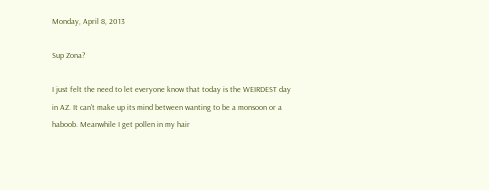Monday, April 8, 2013

Sup Zona?

I just felt the need to let everyone know that today is the WEIRDEST day in AZ. It can't make up its mind between wanting to be a monsoon or a haboob. Meanwhile I get pollen in my hair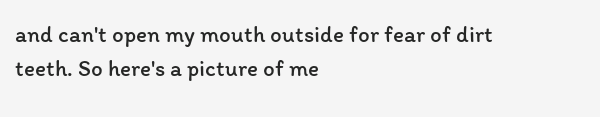and can't open my mouth outside for fear of dirt teeth. So here's a picture of me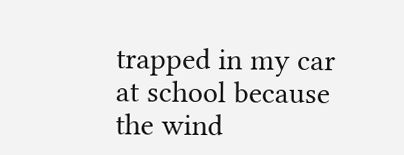trapped in my car at school because the wind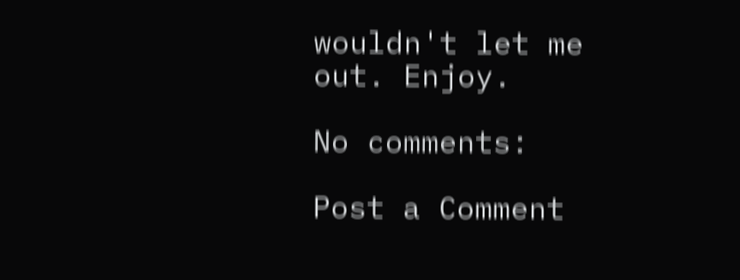wouldn't let me out. Enjoy.

No comments:

Post a Comment